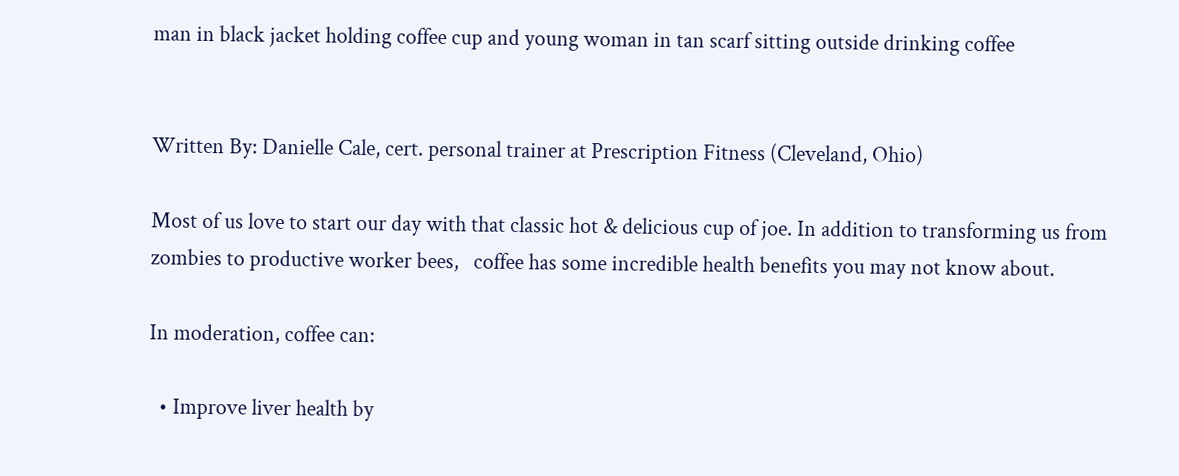man in black jacket holding coffee cup and young woman in tan scarf sitting outside drinking coffee


Written By: Danielle Cale, cert. personal trainer at Prescription Fitness (Cleveland, Ohio)

Most of us love to start our day with that classic hot & delicious cup of joe. In addition to transforming us from zombies to productive worker bees,   coffee has some incredible health benefits you may not know about.

In moderation, coffee can:

  • Improve liver health by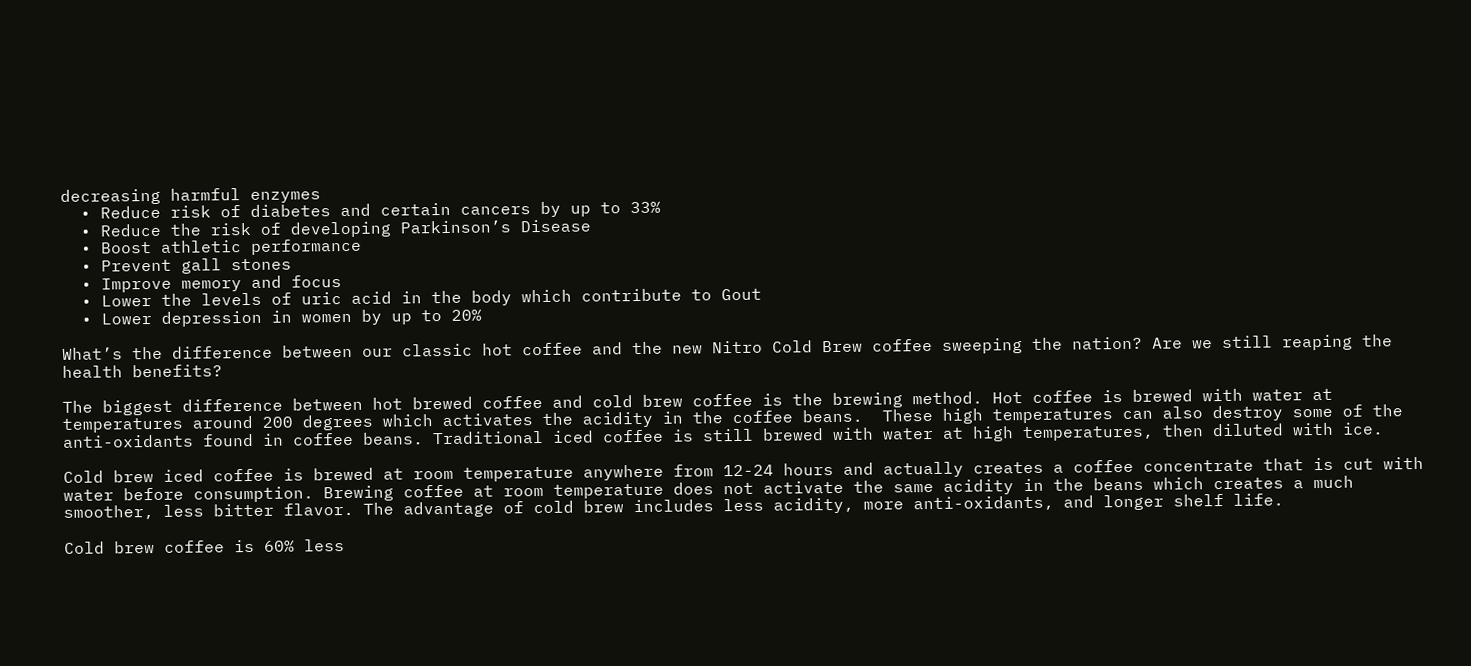decreasing harmful enzymes
  • Reduce risk of diabetes and certain cancers by up to 33%
  • Reduce the risk of developing Parkinson’s Disease
  • Boost athletic performance
  • Prevent gall stones
  • Improve memory and focus
  • Lower the levels of uric acid in the body which contribute to Gout
  • Lower depression in women by up to 20%

What’s the difference between our classic hot coffee and the new Nitro Cold Brew coffee sweeping the nation? Are we still reaping the health benefits?

The biggest difference between hot brewed coffee and cold brew coffee is the brewing method. Hot coffee is brewed with water at temperatures around 200 degrees which activates the acidity in the coffee beans.  These high temperatures can also destroy some of the anti-oxidants found in coffee beans. Traditional iced coffee is still brewed with water at high temperatures, then diluted with ice.

Cold brew iced coffee is brewed at room temperature anywhere from 12-24 hours and actually creates a coffee concentrate that is cut with water before consumption. Brewing coffee at room temperature does not activate the same acidity in the beans which creates a much smoother, less bitter flavor. The advantage of cold brew includes less acidity, more anti-oxidants, and longer shelf life.

Cold brew coffee is 60% less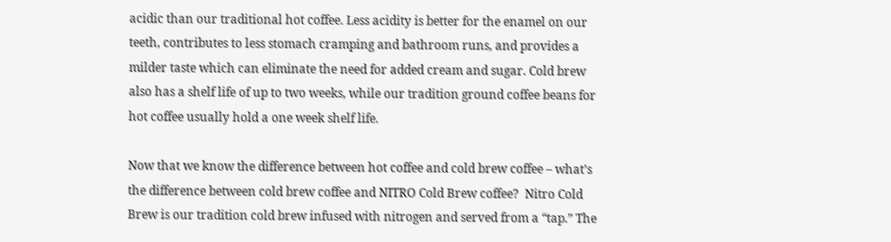acidic than our traditional hot coffee. Less acidity is better for the enamel on our teeth, contributes to less stomach cramping and bathroom runs, and provides a milder taste which can eliminate the need for added cream and sugar. Cold brew also has a shelf life of up to two weeks, while our tradition ground coffee beans for hot coffee usually hold a one week shelf life.

Now that we know the difference between hot coffee and cold brew coffee – what’s the difference between cold brew coffee and NITRO Cold Brew coffee?  Nitro Cold Brew is our tradition cold brew infused with nitrogen and served from a “tap.” The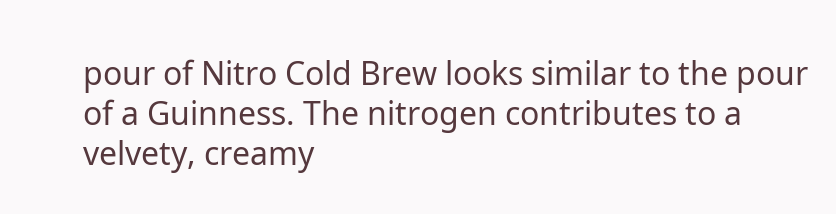pour of Nitro Cold Brew looks similar to the pour of a Guinness. The nitrogen contributes to a velvety, creamy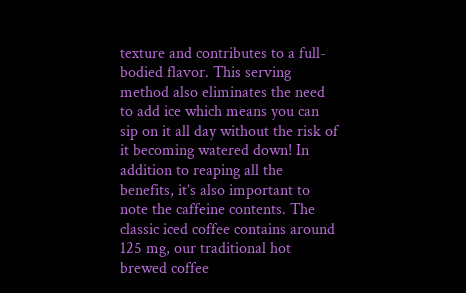texture and contributes to a full-bodied flavor. This serving method also eliminates the need to add ice which means you can sip on it all day without the risk of it becoming watered down! In addition to reaping all the benefits, it’s also important to note the caffeine contents. The classic iced coffee contains around 125 mg, our traditional hot brewed coffee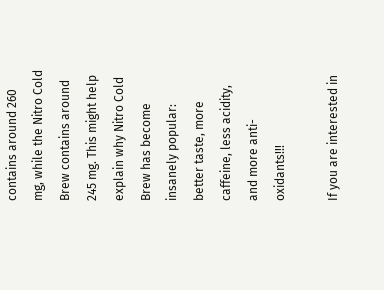contains around 260 mg, while the Nitro Cold Brew contains around 245 mg. This might help explain why Nitro Cold Brew has become insanely popular: better taste, more caffeine, less acidity, and more anti-oxidants!!!

If you are interested in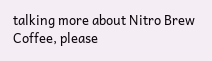talking more about Nitro Brew Coffee, please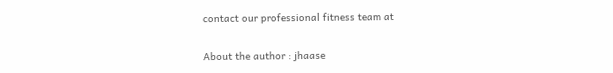contact our professional fitness team at

About the author : jhaase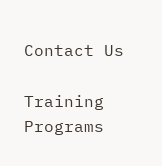Contact Us

Training Programs